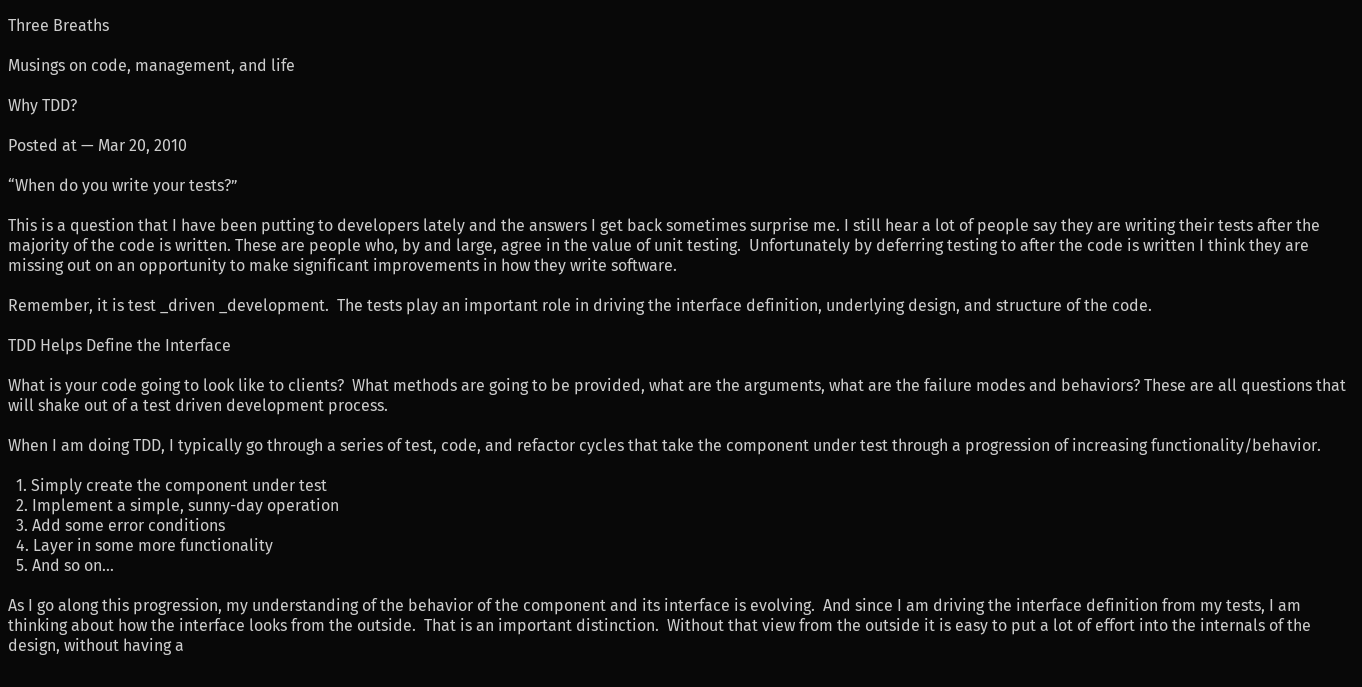Three Breaths

Musings on code, management, and life

Why TDD?

Posted at — Mar 20, 2010

“When do you write your tests?”

This is a question that I have been putting to developers lately and the answers I get back sometimes surprise me. I still hear a lot of people say they are writing their tests after the majority of the code is written. These are people who, by and large, agree in the value of unit testing.  Unfortunately by deferring testing to after the code is written I think they are missing out on an opportunity to make significant improvements in how they write software.

Remember, it is test _driven _development.  The tests play an important role in driving the interface definition, underlying design, and structure of the code.

TDD Helps Define the Interface

What is your code going to look like to clients?  What methods are going to be provided, what are the arguments, what are the failure modes and behaviors? These are all questions that will shake out of a test driven development process.

When I am doing TDD, I typically go through a series of test, code, and refactor cycles that take the component under test through a progression of increasing functionality/behavior.

  1. Simply create the component under test
  2. Implement a simple, sunny-day operation
  3. Add some error conditions
  4. Layer in some more functionality
  5. And so on…

As I go along this progression, my understanding of the behavior of the component and its interface is evolving.  And since I am driving the interface definition from my tests, I am thinking about how the interface looks from the outside.  That is an important distinction.  Without that view from the outside it is easy to put a lot of effort into the internals of the design, without having a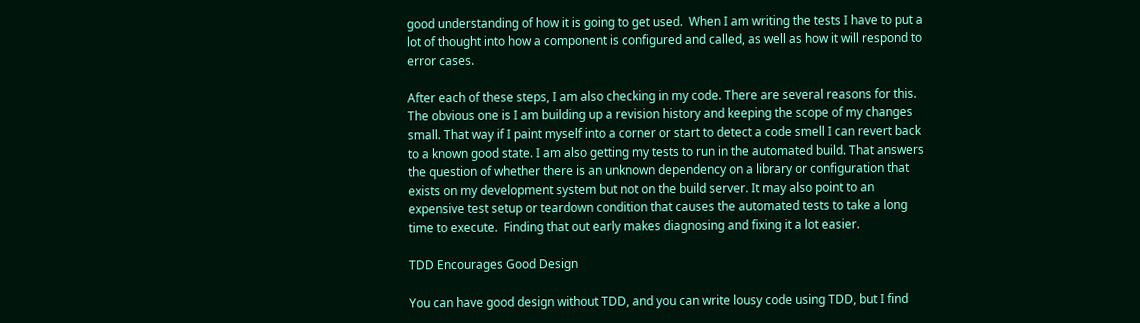good understanding of how it is going to get used.  When I am writing the tests I have to put a lot of thought into how a component is configured and called, as well as how it will respond to error cases.

After each of these steps, I am also checking in my code. There are several reasons for this. The obvious one is I am building up a revision history and keeping the scope of my changes small. That way if I paint myself into a corner or start to detect a code smell I can revert back to a known good state. I am also getting my tests to run in the automated build. That answers the question of whether there is an unknown dependency on a library or configuration that exists on my development system but not on the build server. It may also point to an expensive test setup or teardown condition that causes the automated tests to take a long time to execute.  Finding that out early makes diagnosing and fixing it a lot easier.

TDD Encourages Good Design

You can have good design without TDD, and you can write lousy code using TDD, but I find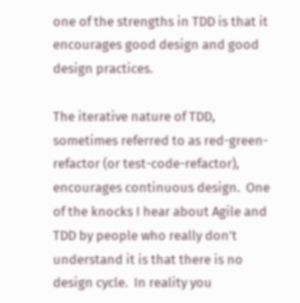one of the strengths in TDD is that it encourages good design and good design practices.

The iterative nature of TDD,  sometimes referred to as red-green-refactor (or test-code-refactor), encourages continuous design.  One of the knocks I hear about Agile and TDD by people who really don’t understand it is that there is no design cycle.  In reality you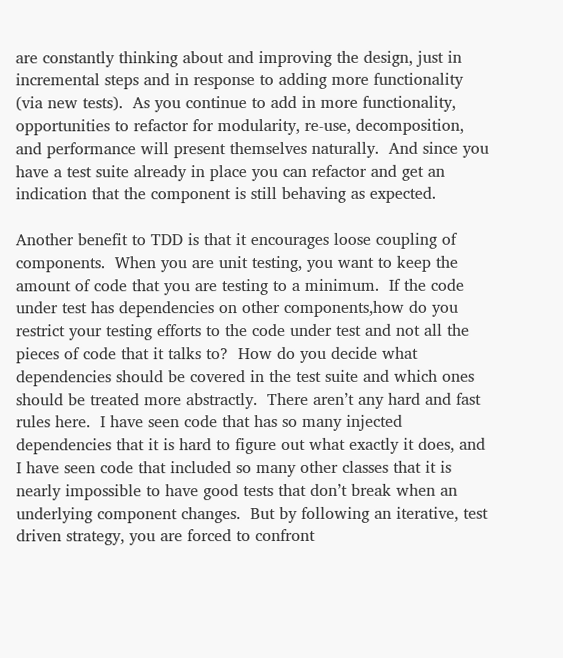are constantly thinking about and improving the design, just in incremental steps and in response to adding more functionality (via new tests).  As you continue to add in more functionality, opportunities to refactor for modularity, re-use, decomposition, and performance will present themselves naturally.  And since you have a test suite already in place you can refactor and get an indication that the component is still behaving as expected.

Another benefit to TDD is that it encourages loose coupling of components.  When you are unit testing, you want to keep the amount of code that you are testing to a minimum.  If the code under test has dependencies on other components,how do you restrict your testing efforts to the code under test and not all the pieces of code that it talks to?  How do you decide what dependencies should be covered in the test suite and which ones should be treated more abstractly.  There aren’t any hard and fast rules here.  I have seen code that has so many injected dependencies that it is hard to figure out what exactly it does, and I have seen code that included so many other classes that it is nearly impossible to have good tests that don’t break when an underlying component changes.  But by following an iterative, test driven strategy, you are forced to confront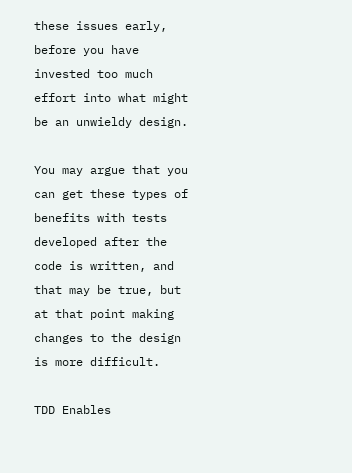these issues early, before you have invested too much effort into what might be an unwieldy design.

You may argue that you can get these types of benefits with tests developed after the code is written, and that may be true, but at that point making changes to the design is more difficult.

TDD Enables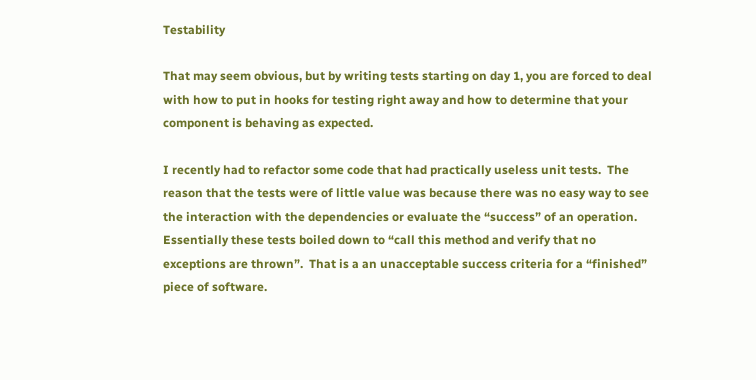Testability

That may seem obvious, but by writing tests starting on day 1, you are forced to deal with how to put in hooks for testing right away and how to determine that your component is behaving as expected.

I recently had to refactor some code that had practically useless unit tests.  The reason that the tests were of little value was because there was no easy way to see the interaction with the dependencies or evaluate the “success” of an operation.  Essentially these tests boiled down to “call this method and verify that no exceptions are thrown”.  That is a an unacceptable success criteria for a “finished” piece of software.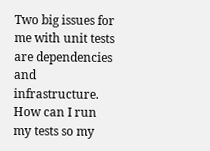Two big issues for me with unit tests are dependencies and infrastructure.  How can I run my tests so my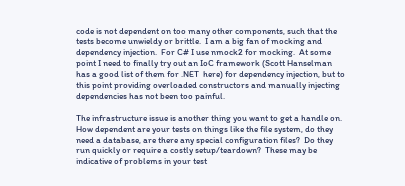code is not dependent on too many other components, such that the tests become unwieldy or brittle.  I am a big fan of mocking and dependency injection.  For C# I use nmock2 for mocking.  At some point I need to finally try out an IoC framework (Scott Hanselman has a good list of them for .NET  here) for dependency injection, but to this point providing overloaded constructors and manually injecting dependencies has not been too painful.

The infrastructure issue is another thing you want to get a handle on.  How dependent are your tests on things like the file system, do they need a database, are there any special configuration files?  Do they run quickly or require a costly setup/teardown?  These may be indicative of problems in your test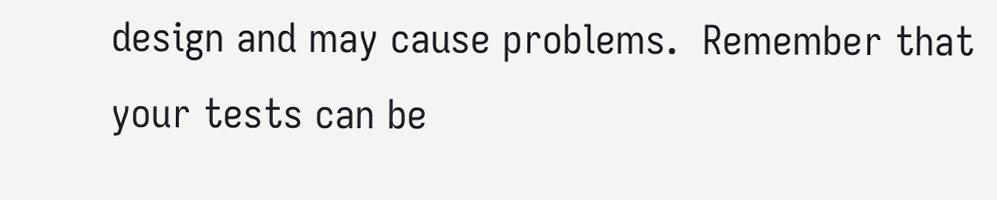design and may cause problems.  Remember that your tests can be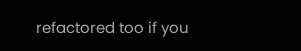refactored too if you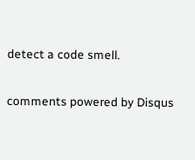detect a code smell.

comments powered by Disqus